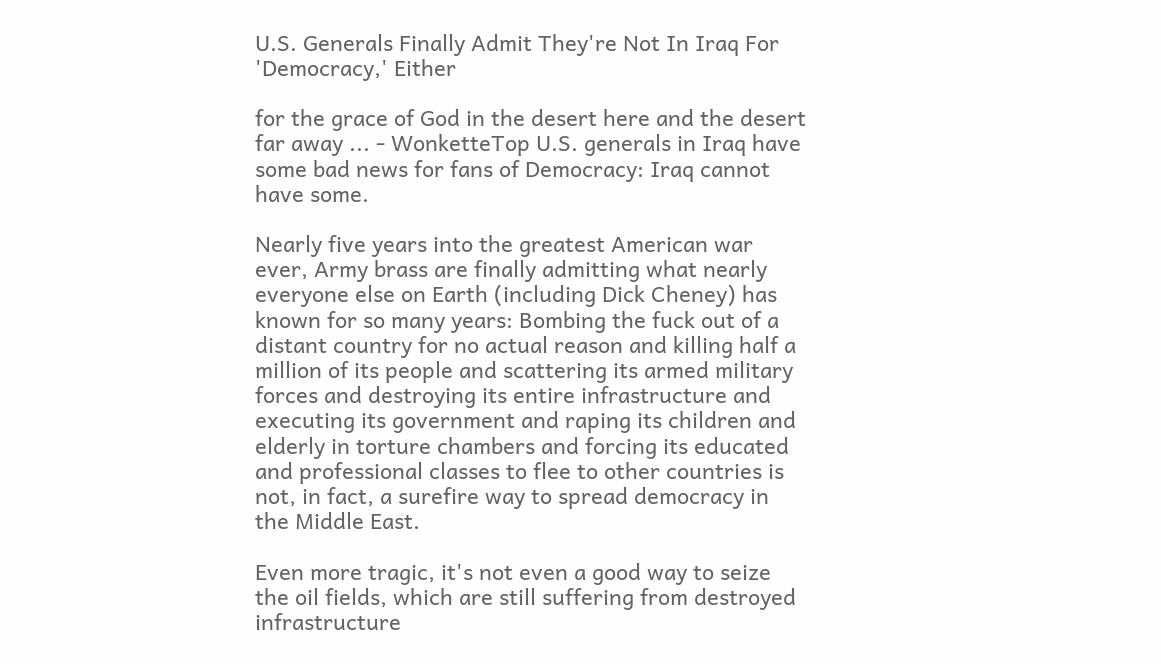U.S. Generals Finally Admit They're Not In Iraq For 'Democracy,' Either

for the grace of God in the desert here and the desert far away ... - WonketteTop U.S. generals in Iraq have some bad news for fans of Democracy: Iraq cannot have some.

Nearly five years into the greatest American war ever, Army brass are finally admitting what nearly everyone else on Earth (including Dick Cheney) has known for so many years: Bombing the fuck out of a distant country for no actual reason and killing half a million of its people and scattering its armed military forces and destroying its entire infrastructure and executing its government and raping its children and elderly in torture chambers and forcing its educated and professional classes to flee to other countries is not, in fact, a surefire way to spread democracy in the Middle East.

Even more tragic, it's not even a good way to seize the oil fields, which are still suffering from destroyed infrastructure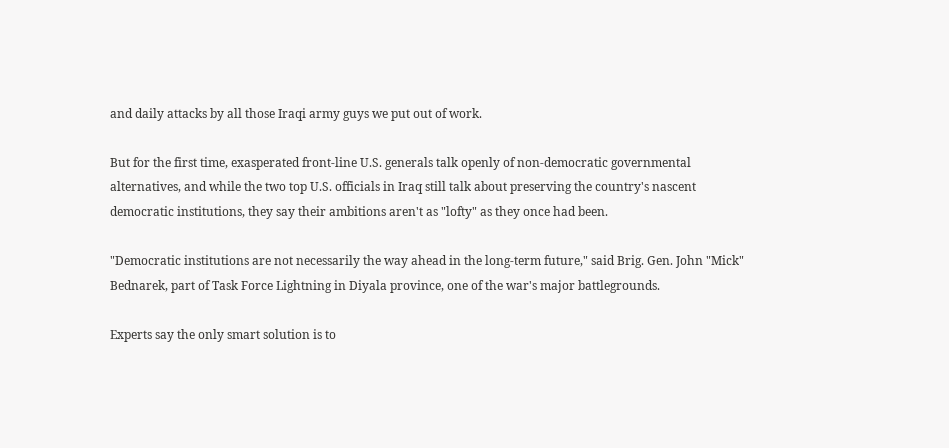and daily attacks by all those Iraqi army guys we put out of work.

But for the first time, exasperated front-line U.S. generals talk openly of non-democratic governmental alternatives, and while the two top U.S. officials in Iraq still talk about preserving the country's nascent democratic institutions, they say their ambitions aren't as "lofty" as they once had been.

"Democratic institutions are not necessarily the way ahead in the long-term future," said Brig. Gen. John "Mick" Bednarek, part of Task Force Lightning in Diyala province, one of the war's major battlegrounds.

Experts say the only smart solution is to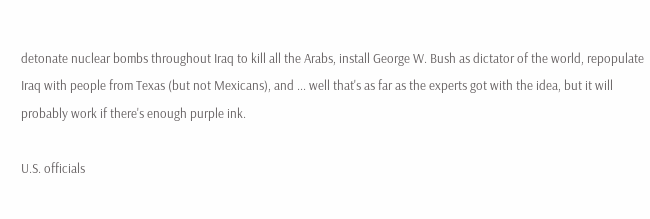detonate nuclear bombs throughout Iraq to kill all the Arabs, install George W. Bush as dictator of the world, repopulate Iraq with people from Texas (but not Mexicans), and ... well that's as far as the experts got with the idea, but it will probably work if there's enough purple ink.

U.S. officials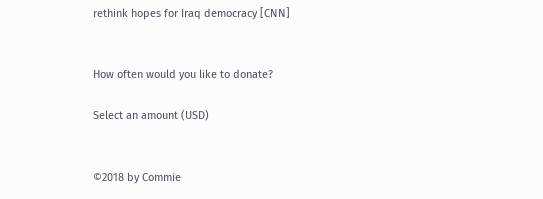rethink hopes for Iraq democracy [CNN]


How often would you like to donate?

Select an amount (USD)


©2018 by Commie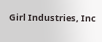Girl Industries, Inc